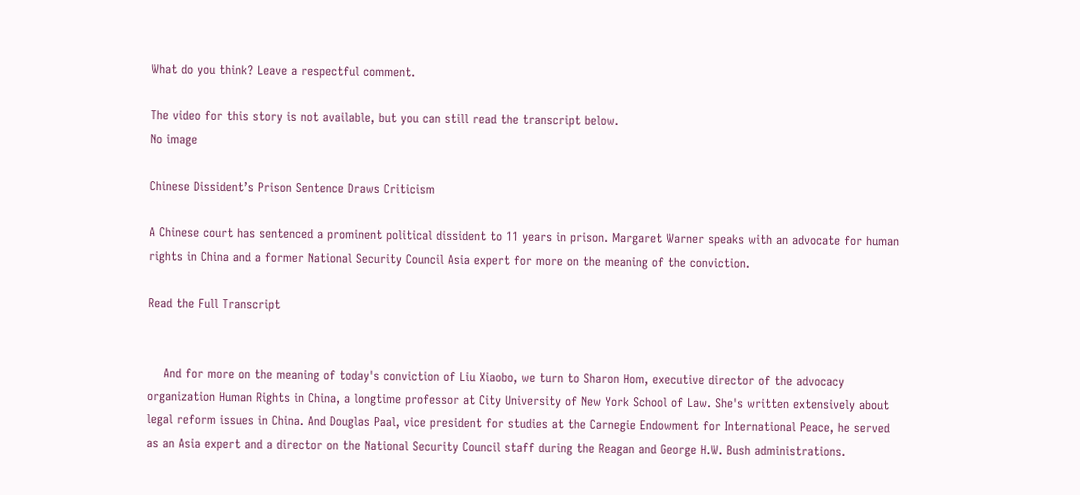What do you think? Leave a respectful comment.

The video for this story is not available, but you can still read the transcript below.
No image

Chinese Dissident’s Prison Sentence Draws Criticism

A Chinese court has sentenced a prominent political dissident to 11 years in prison. Margaret Warner speaks with an advocate for human rights in China and a former National Security Council Asia expert for more on the meaning of the conviction.

Read the Full Transcript


    And for more on the meaning of today's conviction of Liu Xiaobo, we turn to Sharon Hom, executive director of the advocacy organization Human Rights in China, a longtime professor at City University of New York School of Law. She's written extensively about legal reform issues in China. And Douglas Paal, vice president for studies at the Carnegie Endowment for International Peace, he served as an Asia expert and a director on the National Security Council staff during the Reagan and George H.W. Bush administrations.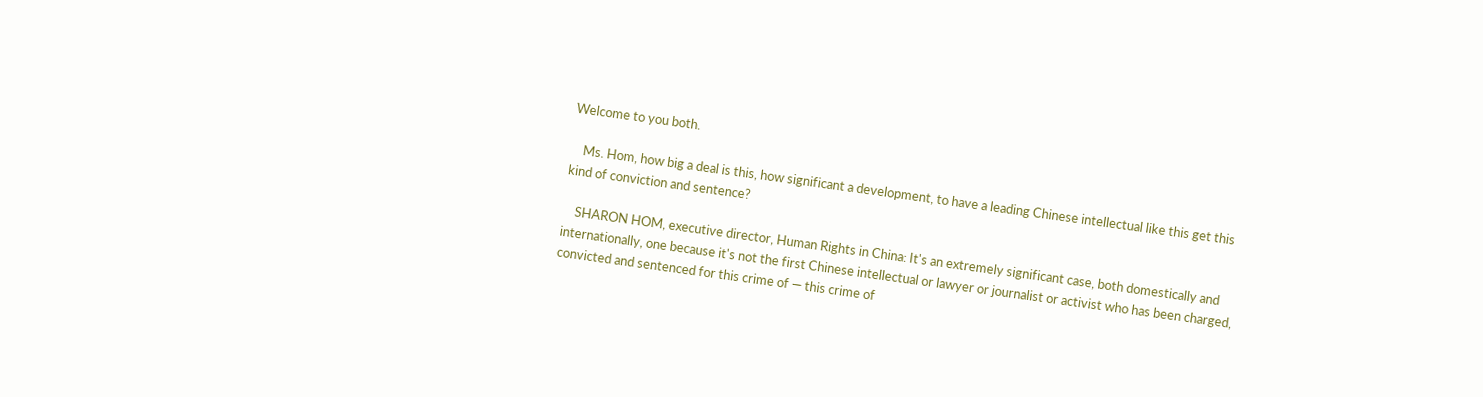Welcome to you both.

    Ms. Hom, how big a deal is this, how significant a development, to have a leading Chinese intellectual like this get this kind of conviction and sentence?

    SHARON HOM, executive director, Human Rights in China: It's an extremely significant case, both domestically and internationally, one because it's not the first Chinese intellectual or lawyer or journalist or activist who has been charged, convicted and sentenced for this crime of — this crime of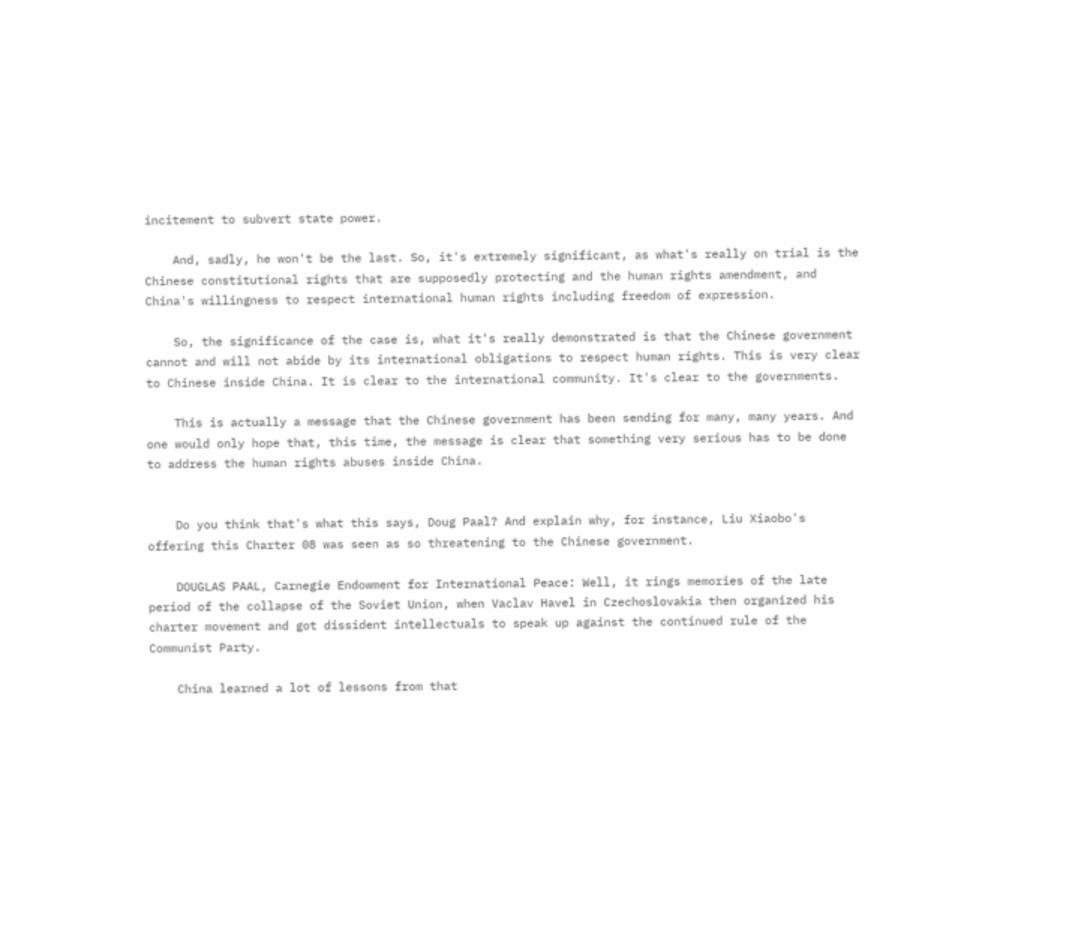incitement to subvert state power.

    And, sadly, he won't be the last. So, it's extremely significant, as what's really on trial is the Chinese constitutional rights that are supposedly protecting and the human rights amendment, and China's willingness to respect international human rights including freedom of expression.

    So, the significance of the case is, what it's really demonstrated is that the Chinese government cannot and will not abide by its international obligations to respect human rights. This is very clear to Chinese inside China. It is clear to the international community. It's clear to the governments.

    This is actually a message that the Chinese government has been sending for many, many years. And one would only hope that, this time, the message is clear that something very serious has to be done to address the human rights abuses inside China.


    Do you think that's what this says, Doug Paal? And explain why, for instance, Liu Xiaobo's offering this Charter 08 was seen as so threatening to the Chinese government.

    DOUGLAS PAAL, Carnegie Endowment for International Peace: Well, it rings memories of the late period of the collapse of the Soviet Union, when Vaclav Havel in Czechoslovakia then organized his charter movement and got dissident intellectuals to speak up against the continued rule of the Communist Party.

    China learned a lot of lessons from that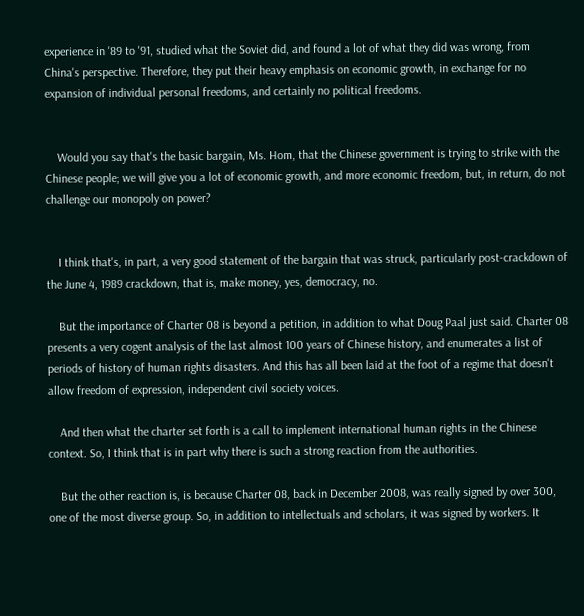experience in '89 to '91, studied what the Soviet did, and found a lot of what they did was wrong, from China's perspective. Therefore, they put their heavy emphasis on economic growth, in exchange for no expansion of individual personal freedoms, and certainly no political freedoms.


    Would you say that's the basic bargain, Ms. Hom, that the Chinese government is trying to strike with the Chinese people; we will give you a lot of economic growth, and more economic freedom, but, in return, do not challenge our monopoly on power?


    I think that's, in part, a very good statement of the bargain that was struck, particularly post-crackdown of the June 4, 1989 crackdown, that is, make money, yes, democracy, no.

    But the importance of Charter 08 is beyond a petition, in addition to what Doug Paal just said. Charter 08 presents a very cogent analysis of the last almost 100 years of Chinese history, and enumerates a list of periods of history of human rights disasters. And this has all been laid at the foot of a regime that doesn't allow freedom of expression, independent civil society voices.

    And then what the charter set forth is a call to implement international human rights in the Chinese context. So, I think that is in part why there is such a strong reaction from the authorities.

    But the other reaction is, is because Charter 08, back in December 2008, was really signed by over 300, one of the most diverse group. So, in addition to intellectuals and scholars, it was signed by workers. It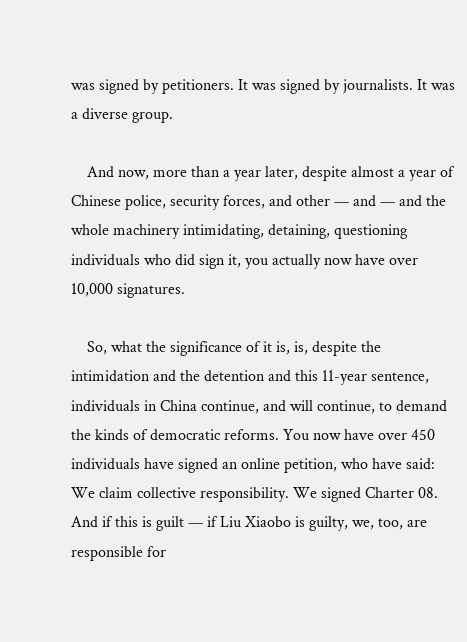was signed by petitioners. It was signed by journalists. It was a diverse group.

    And now, more than a year later, despite almost a year of Chinese police, security forces, and other — and — and the whole machinery intimidating, detaining, questioning individuals who did sign it, you actually now have over 10,000 signatures.

    So, what the significance of it is, is, despite the intimidation and the detention and this 11-year sentence, individuals in China continue, and will continue, to demand the kinds of democratic reforms. You now have over 450 individuals have signed an online petition, who have said: We claim collective responsibility. We signed Charter 08. And if this is guilt — if Liu Xiaobo is guilty, we, too, are responsible for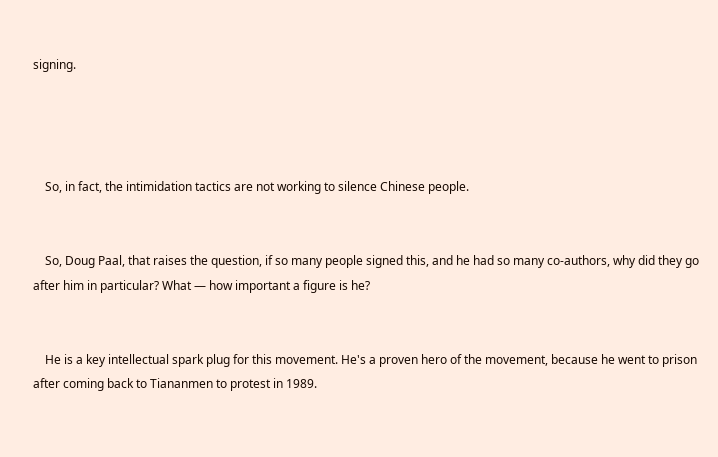signing.




    So, in fact, the intimidation tactics are not working to silence Chinese people.


    So, Doug Paal, that raises the question, if so many people signed this, and he had so many co-authors, why did they go after him in particular? What — how important a figure is he?


    He is a key intellectual spark plug for this movement. He's a proven hero of the movement, because he went to prison after coming back to Tiananmen to protest in 1989.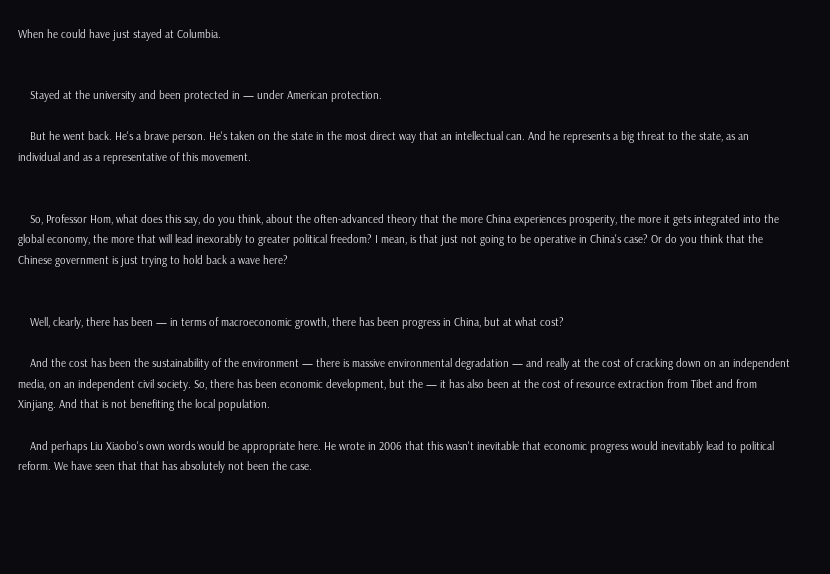When he could have just stayed at Columbia.


    Stayed at the university and been protected in — under American protection.

    But he went back. He's a brave person. He's taken on the state in the most direct way that an intellectual can. And he represents a big threat to the state, as an individual and as a representative of this movement.


    So, Professor Hom, what does this say, do you think, about the often-advanced theory that the more China experiences prosperity, the more it gets integrated into the global economy, the more that will lead inexorably to greater political freedom? I mean, is that just not going to be operative in China's case? Or do you think that the Chinese government is just trying to hold back a wave here?


    Well, clearly, there has been — in terms of macroeconomic growth, there has been progress in China, but at what cost?

    And the cost has been the sustainability of the environment — there is massive environmental degradation — and really at the cost of cracking down on an independent media, on an independent civil society. So, there has been economic development, but the — it has also been at the cost of resource extraction from Tibet and from Xinjiang. And that is not benefiting the local population.

    And perhaps Liu Xiaobo's own words would be appropriate here. He wrote in 2006 that this wasn't inevitable that economic progress would inevitably lead to political reform. We have seen that that has absolutely not been the case.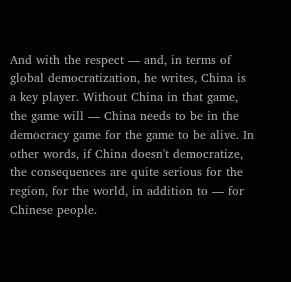And with the respect — and, in terms of global democratization, he writes, China is a key player. Without China in that game, the game will — China needs to be in the democracy game for the game to be alive. In other words, if China doesn't democratize, the consequences are quite serious for the region, for the world, in addition to — for Chinese people.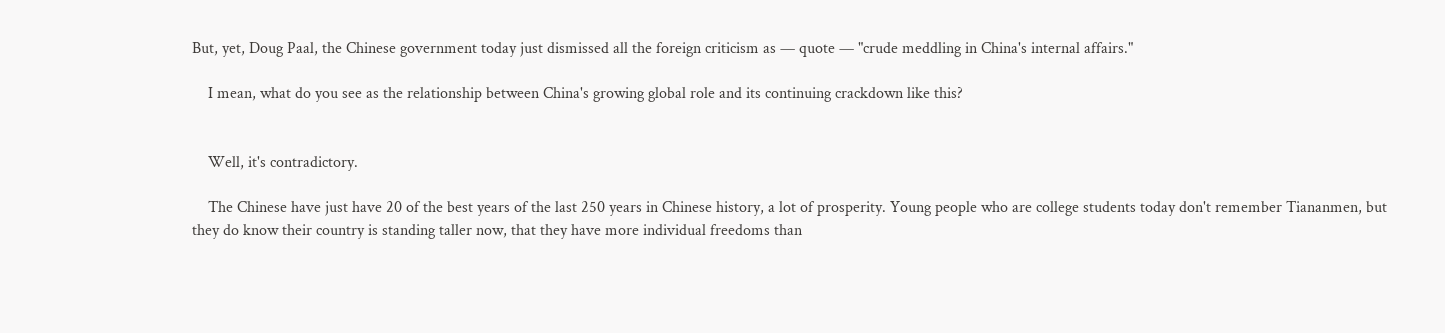But, yet, Doug Paal, the Chinese government today just dismissed all the foreign criticism as — quote — "crude meddling in China's internal affairs."

    I mean, what do you see as the relationship between China's growing global role and its continuing crackdown like this?


    Well, it's contradictory.

    The Chinese have just have 20 of the best years of the last 250 years in Chinese history, a lot of prosperity. Young people who are college students today don't remember Tiananmen, but they do know their country is standing taller now, that they have more individual freedoms than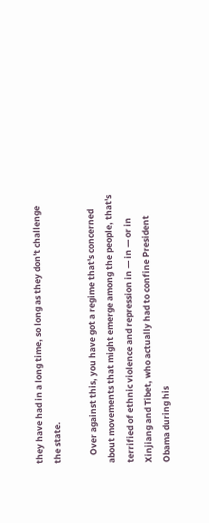they have had in a long time, so long as they don't challenge the state.

    Over against this, you have got a regime that's concerned about movements that might emerge among the people, that's terrified of ethnic violence and repression in — in — or in Xinjiang and Tibet, who actually had to confine President Obama during his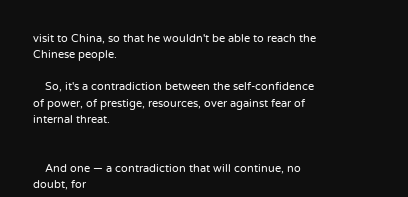visit to China, so that he wouldn't be able to reach the Chinese people.

    So, it's a contradiction between the self-confidence of power, of prestige, resources, over against fear of internal threat.


    And one — a contradiction that will continue, no doubt, for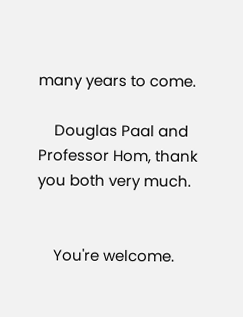many years to come.

    Douglas Paal and Professor Hom, thank you both very much.


    You're welcome.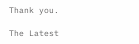Thank you.

The Latest